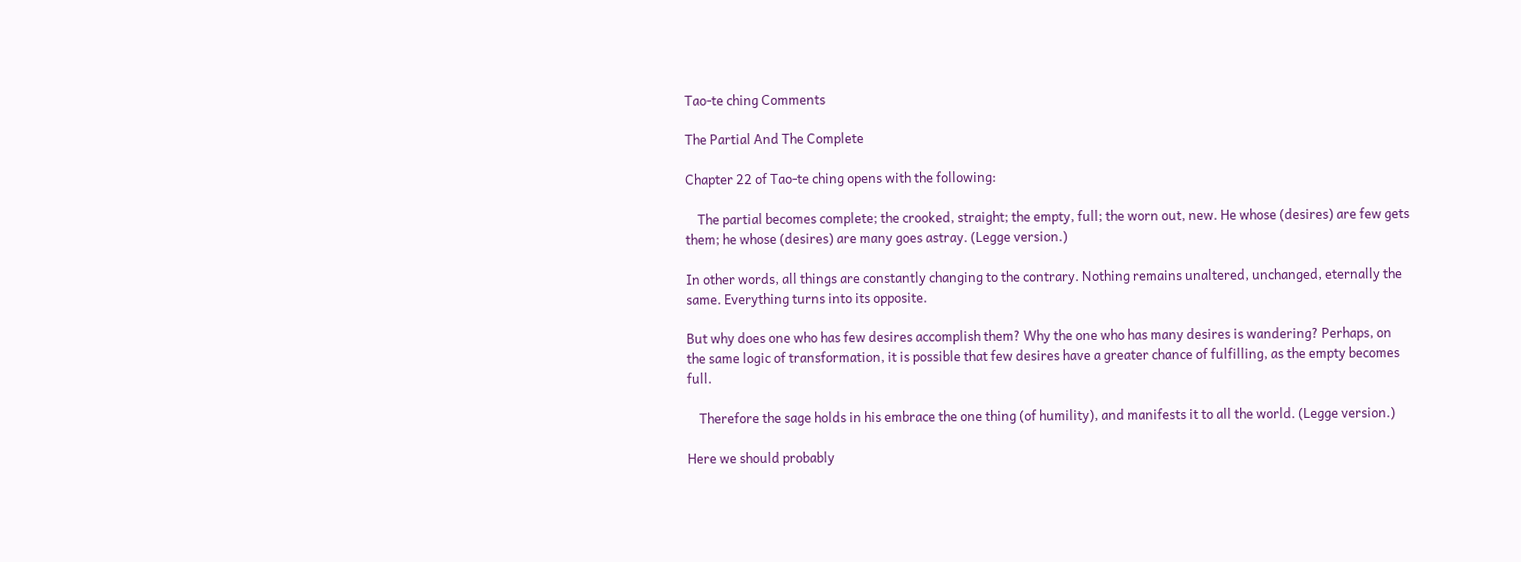Tao-te ching Comments

The Partial And The Complete

Chapter 22 of Tao-te ching opens with the following:

    The partial becomes complete; the crooked, straight; the empty, full; the worn out, new. He whose (desires) are few gets them; he whose (desires) are many goes astray. (Legge version.)

In other words, all things are constantly changing to the contrary. Nothing remains unaltered, unchanged, eternally the same. Everything turns into its opposite.

But why does one who has few desires accomplish them? Why the one who has many desires is wandering? Perhaps, on the same logic of transformation, it is possible that few desires have a greater chance of fulfilling, as the empty becomes full.

    Therefore the sage holds in his embrace the one thing (of humility), and manifests it to all the world. (Legge version.)

Here we should probably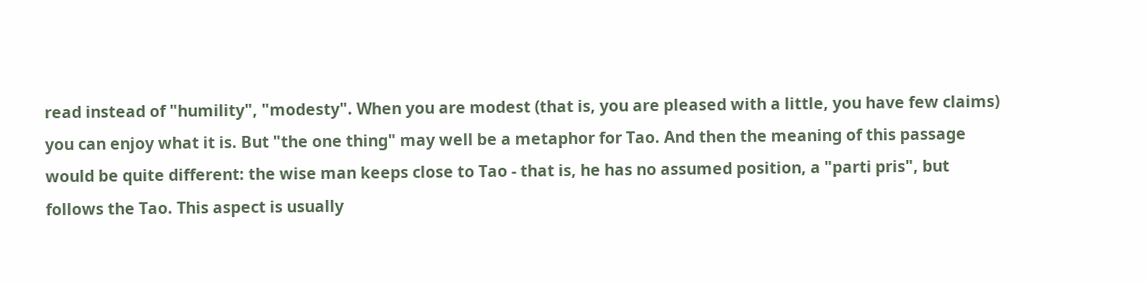read instead of "humility", "modesty". When you are modest (that is, you are pleased with a little, you have few claims) you can enjoy what it is. But "the one thing" may well be a metaphor for Tao. And then the meaning of this passage would be quite different: the wise man keeps close to Tao - that is, he has no assumed position, a "parti pris", but follows the Tao. This aspect is usually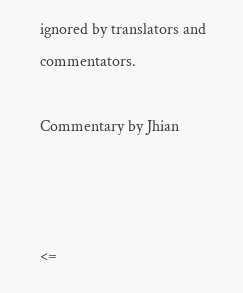ignored by translators and commentators.

Commentary by Jhian



<=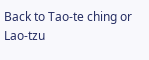Back to Tao-te ching or Lao-tzu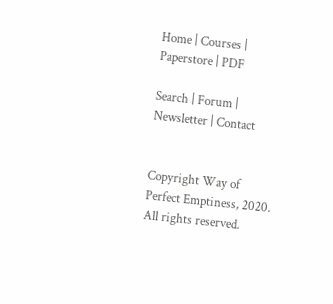Home | Courses | Paperstore | PDF

Search | Forum | Newsletter | Contact


Copyright Way of Perfect Emptiness, 2020. All rights reserved.